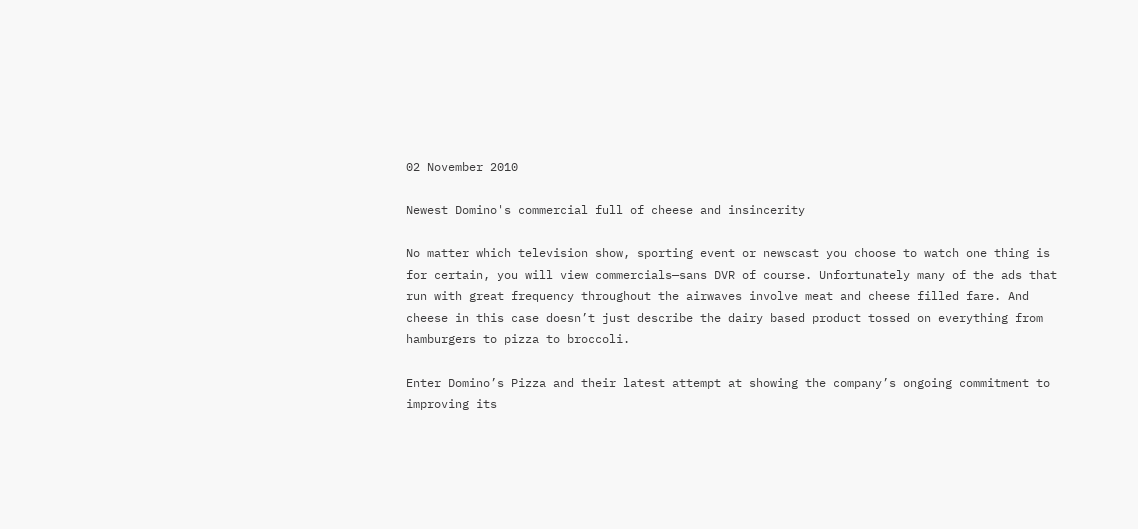02 November 2010

Newest Domino's commercial full of cheese and insincerity

No matter which television show, sporting event or newscast you choose to watch one thing is for certain, you will view commercials—sans DVR of course. Unfortunately many of the ads that run with great frequency throughout the airwaves involve meat and cheese filled fare. And cheese in this case doesn’t just describe the dairy based product tossed on everything from hamburgers to pizza to broccoli.

Enter Domino’s Pizza and their latest attempt at showing the company’s ongoing commitment to improving its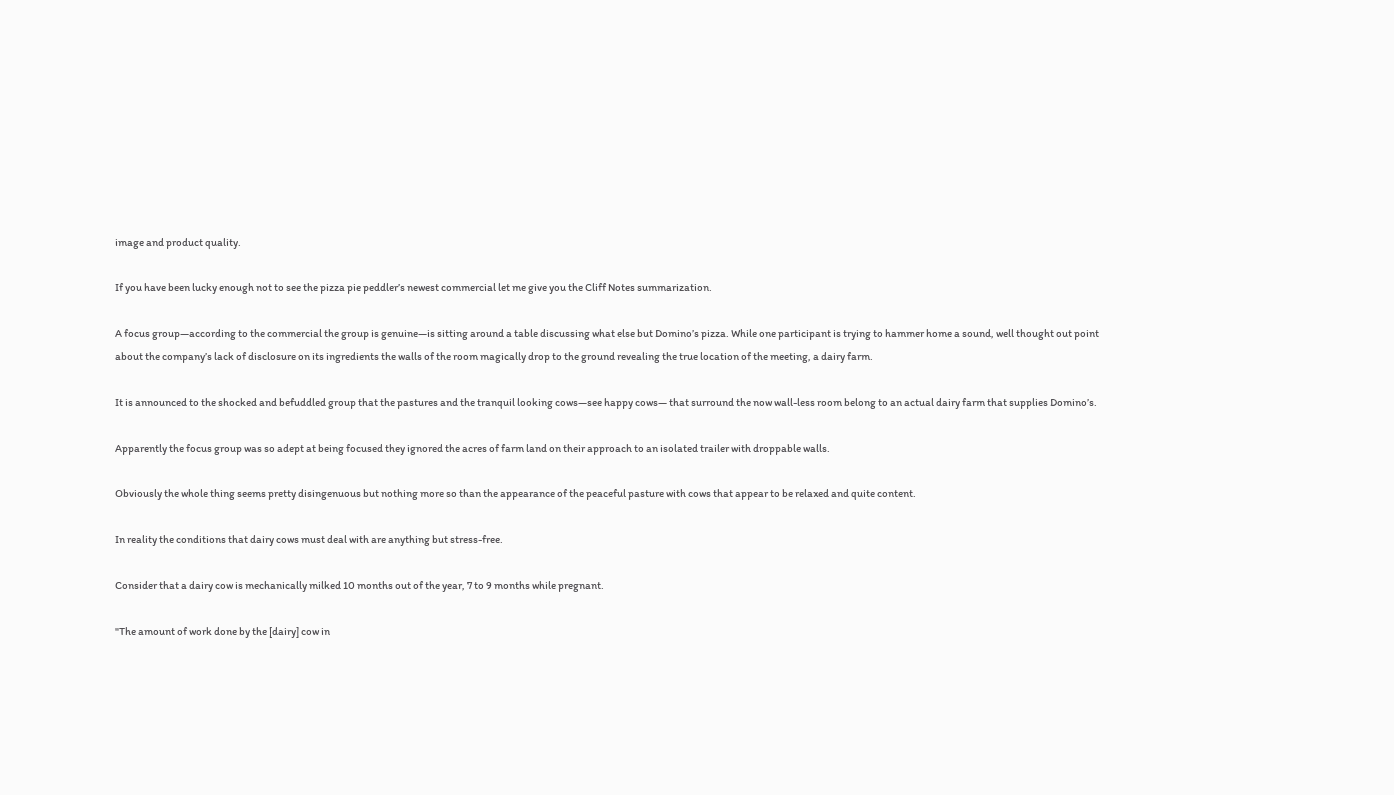image and product quality.

If you have been lucky enough not to see the pizza pie peddler’s newest commercial let me give you the Cliff Notes summarization.

A focus group—according to the commercial the group is genuine—is sitting around a table discussing what else but Domino’s pizza. While one participant is trying to hammer home a sound, well thought out point about the company’s lack of disclosure on its ingredients the walls of the room magically drop to the ground revealing the true location of the meeting, a dairy farm.

It is announced to the shocked and befuddled group that the pastures and the tranquil looking cows—see happy cows— that surround the now wall-less room belong to an actual dairy farm that supplies Domino’s.

Apparently the focus group was so adept at being focused they ignored the acres of farm land on their approach to an isolated trailer with droppable walls.

Obviously the whole thing seems pretty disingenuous but nothing more so than the appearance of the peaceful pasture with cows that appear to be relaxed and quite content.

In reality the conditions that dairy cows must deal with are anything but stress-free.

Consider that a dairy cow is mechanically milked 10 months out of the year, 7 to 9 months while pregnant.

"The amount of work done by the [dairy] cow in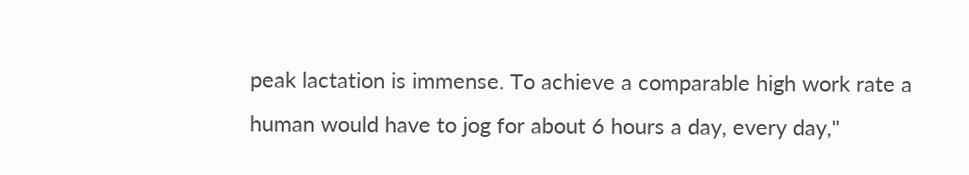peak lactation is immense. To achieve a comparable high work rate a human would have to jog for about 6 hours a day, every day,"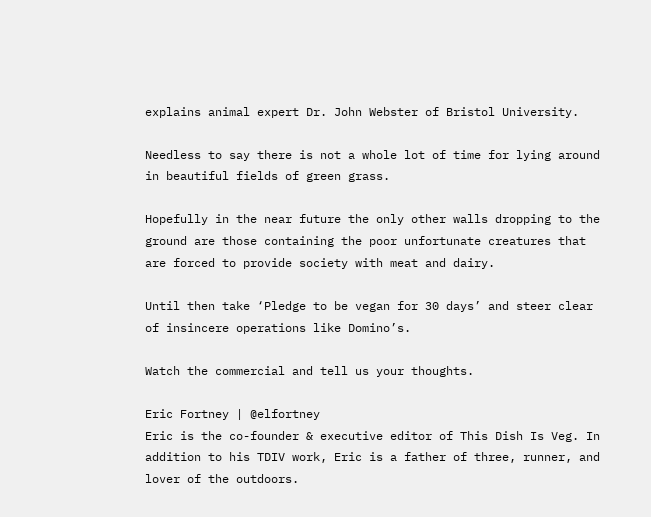explains animal expert Dr. John Webster of Bristol University.

Needless to say there is not a whole lot of time for lying around in beautiful fields of green grass.

Hopefully in the near future the only other walls dropping to the ground are those containing the poor unfortunate creatures that are forced to provide society with meat and dairy.

Until then take ‘Pledge to be vegan for 30 days’ and steer clear of insincere operations like Domino’s.

Watch the commercial and tell us your thoughts.

Eric Fortney | @elfortney
Eric is the co-founder & executive editor of This Dish Is Veg. In addition to his TDIV work, Eric is a father of three, runner, and lover of the outdoors.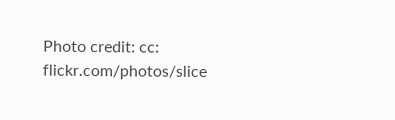Photo credit: cc: flickr.com/photos/slice